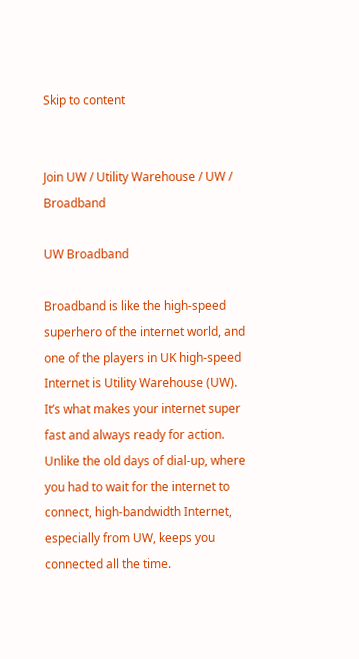Skip to content


Join UW / Utility Warehouse / UW / Broadband

UW Broadband

Broadband is like the high-speed superhero of the internet world, and one of the players in UK high-speed Internet is Utility Warehouse (UW). It’s what makes your internet super fast and always ready for action. Unlike the old days of dial-up, where you had to wait for the internet to connect, high-bandwidth Internet, especially from UW, keeps you connected all the time.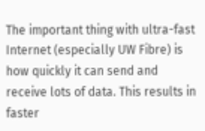The important thing with ultra-fast Internet (especially UW Fibre) is how quickly it can send and receive lots of data. This results in faster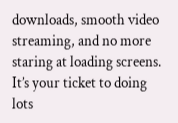downloads, smooth video streaming, and no more staring at loading screens. It’s your ticket to doing lots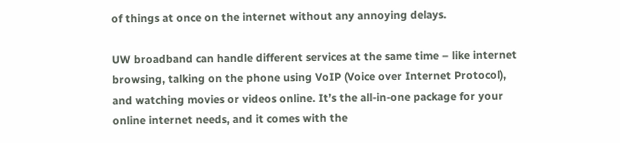of things at once on the internet without any annoying delays.

UW broadband can handle different services at the same time – like internet browsing, talking on the phone using VoIP (Voice over Internet Protocol), and watching movies or videos online. It’s the all-in-one package for your online internet needs, and it comes with the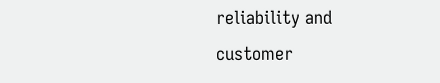reliability and customer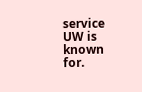service UW is known for.